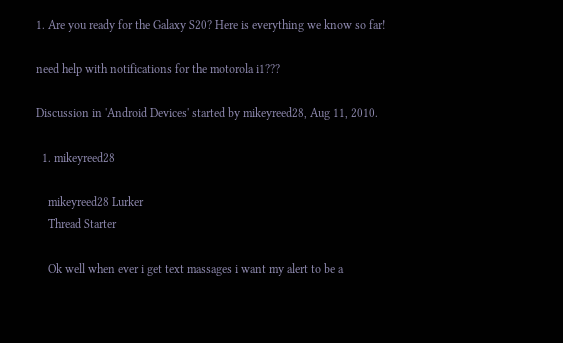1. Are you ready for the Galaxy S20? Here is everything we know so far!

need help with notifications for the motorola i1???

Discussion in 'Android Devices' started by mikeyreed28, Aug 11, 2010.

  1. mikeyreed28

    mikeyreed28 Lurker
    Thread Starter

    Ok well when ever i get text massages i want my alert to be a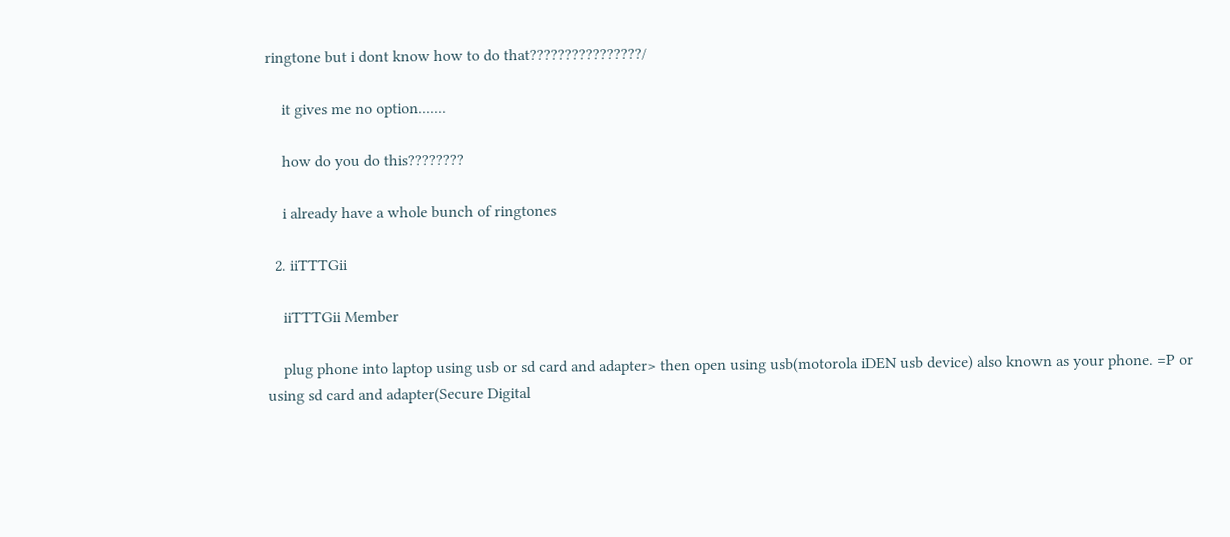ringtone but i dont know how to do that????????????????/

    it gives me no option.......

    how do you do this????????

    i already have a whole bunch of ringtones

  2. iiTTTGii

    iiTTTGii Member

    plug phone into laptop using usb or sd card and adapter> then open using usb(motorola iDEN usb device) also known as your phone. =P or using sd card and adapter(Secure Digital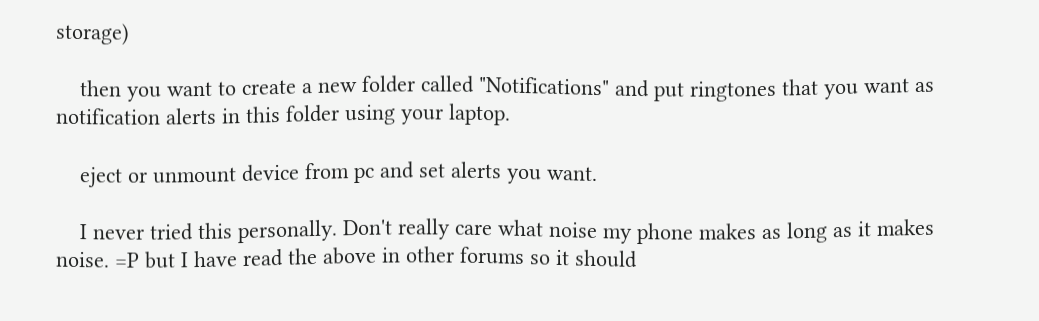storage)

    then you want to create a new folder called "Notifications" and put ringtones that you want as notification alerts in this folder using your laptop.

    eject or unmount device from pc and set alerts you want.

    I never tried this personally. Don't really care what noise my phone makes as long as it makes noise. =P but I have read the above in other forums so it should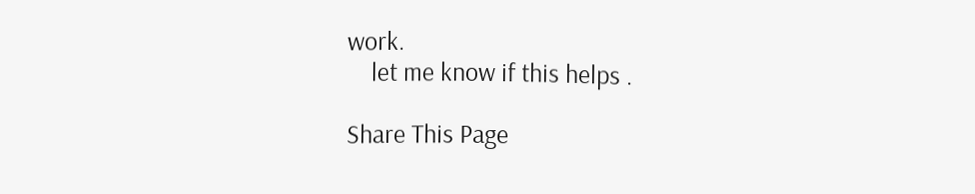work.
    let me know if this helps .

Share This Page